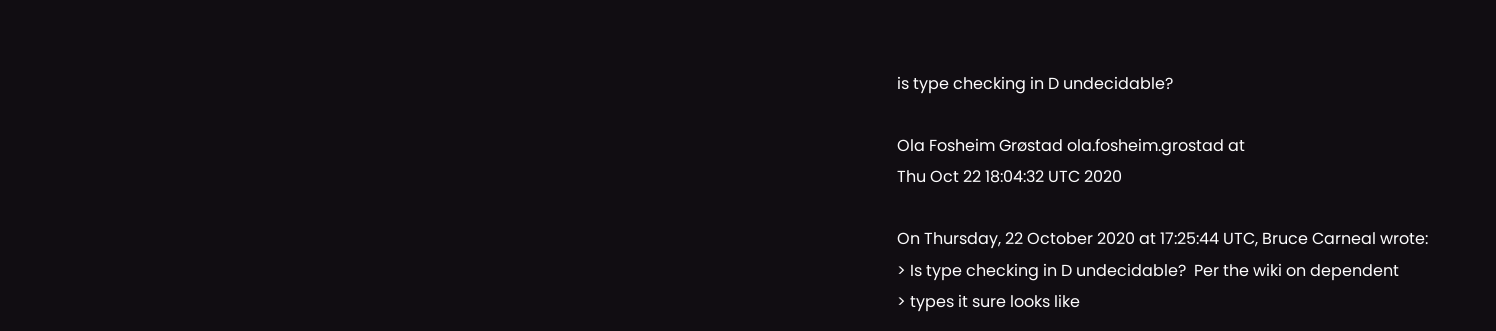is type checking in D undecidable?

Ola Fosheim Grøstad ola.fosheim.grostad at
Thu Oct 22 18:04:32 UTC 2020

On Thursday, 22 October 2020 at 17:25:44 UTC, Bruce Carneal wrote:
> Is type checking in D undecidable?  Per the wiki on dependent
> types it sure looks like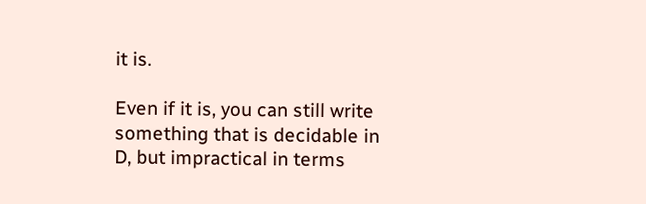it is.

Even if it is, you can still write something that is decidable in
D, but impractical in terms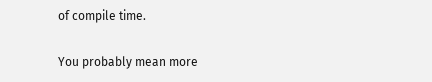of compile time.

You probably mean more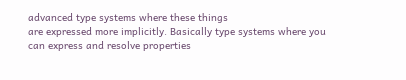advanced type systems where these things
are expressed more implicitly. Basically type systems where you
can express and resolve properties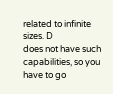related to infinite sizes. D
does not have such capabilities, so you have to go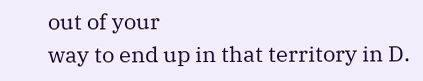out of your
way to end up in that territory in D.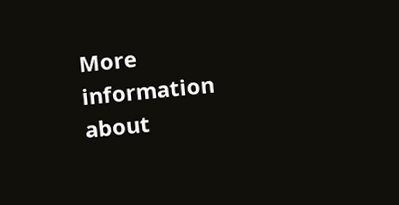More information about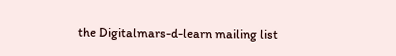the Digitalmars-d-learn mailing list